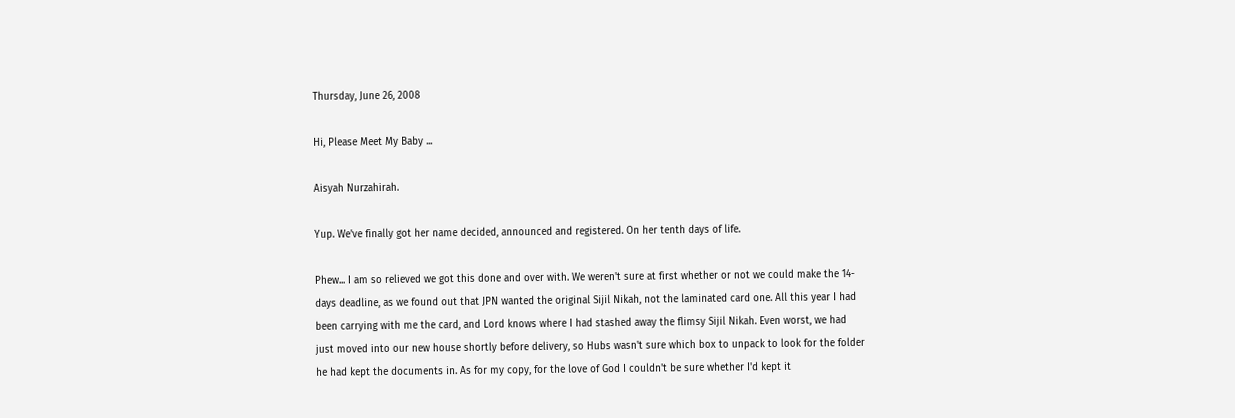Thursday, June 26, 2008

Hi, Please Meet My Baby ...

Aisyah Nurzahirah.

Yup. We've finally got her name decided, announced and registered. On her tenth days of life.

Phew... I am so relieved we got this done and over with. We weren't sure at first whether or not we could make the 14-days deadline, as we found out that JPN wanted the original Sijil Nikah, not the laminated card one. All this year I had been carrying with me the card, and Lord knows where I had stashed away the flimsy Sijil Nikah. Even worst, we had just moved into our new house shortly before delivery, so Hubs wasn't sure which box to unpack to look for the folder he had kept the documents in. As for my copy, for the love of God I couldn't be sure whether I'd kept it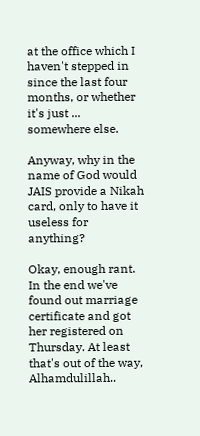at the office which I haven't stepped in since the last four months, or whether it's just ... somewhere else.

Anyway, why in the name of God would JAIS provide a Nikah card, only to have it useless for anything?

Okay, enough rant. In the end we've found out marriage certificate and got her registered on Thursday. At least that's out of the way, Alhamdulillah..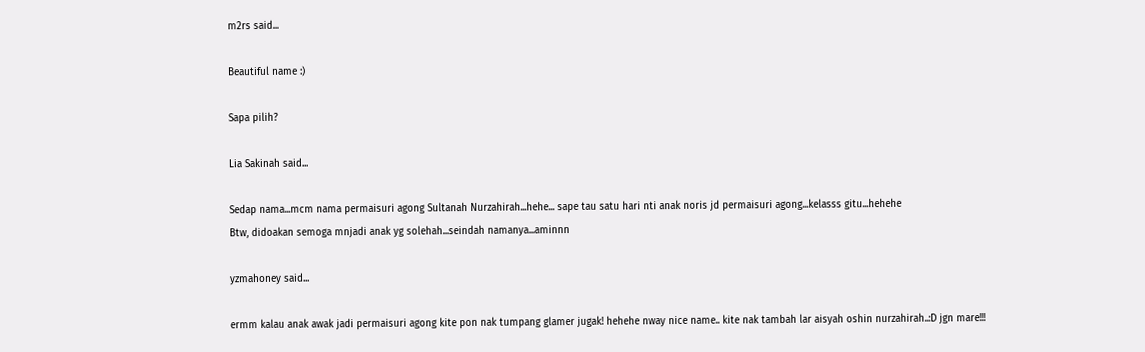m2rs said...

Beautiful name :)

Sapa pilih?

Lia Sakinah said...

Sedap nama...mcm nama permaisuri agong Sultanah Nurzahirah...hehe... sape tau satu hari nti anak noris jd permaisuri agong...kelasss gitu...hehehe
Btw, didoakan semoga mnjadi anak yg solehah...seindah namanya...aminnn

yzmahoney said...

ermm kalau anak awak jadi permaisuri agong kite pon nak tumpang glamer jugak! hehehe nway nice name.. kite nak tambah lar aisyah oshin nurzahirah..:D jgn mare!!!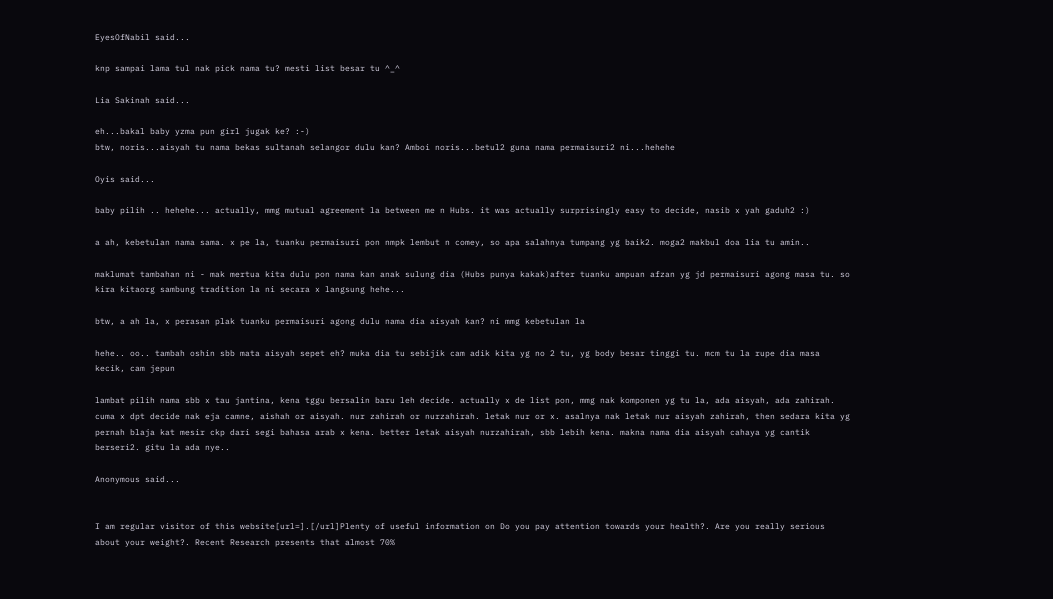EyesOfNabil said...

knp sampai lama tul nak pick nama tu? mesti list besar tu ^_^

Lia Sakinah said...

eh...bakal baby yzma pun girl jugak ke? :-)
btw, noris...aisyah tu nama bekas sultanah selangor dulu kan? Amboi noris...betul2 guna nama permaisuri2 ni...hehehe

Oyis said...

baby pilih .. hehehe... actually, mmg mutual agreement la between me n Hubs. it was actually surprisingly easy to decide, nasib x yah gaduh2 :)

a ah, kebetulan nama sama. x pe la, tuanku permaisuri pon nmpk lembut n comey, so apa salahnya tumpang yg baik2. moga2 makbul doa lia tu amin..

maklumat tambahan ni - mak mertua kita dulu pon nama kan anak sulung dia (Hubs punya kakak)after tuanku ampuan afzan yg jd permaisuri agong masa tu. so kira kitaorg sambung tradition la ni secara x langsung hehe...

btw, a ah la, x perasan plak tuanku permaisuri agong dulu nama dia aisyah kan? ni mmg kebetulan la

hehe.. oo.. tambah oshin sbb mata aisyah sepet eh? muka dia tu sebijik cam adik kita yg no 2 tu, yg body besar tinggi tu. mcm tu la rupe dia masa kecik, cam jepun

lambat pilih nama sbb x tau jantina, kena tggu bersalin baru leh decide. actually x de list pon, mmg nak komponen yg tu la, ada aisyah, ada zahirah. cuma x dpt decide nak eja camne, aishah or aisyah. nur zahirah or nurzahirah. letak nur or x. asalnya nak letak nur aisyah zahirah, then sedara kita yg pernah blaja kat mesir ckp dari segi bahasa arab x kena. better letak aisyah nurzahirah, sbb lebih kena. makna nama dia aisyah cahaya yg cantik berseri2. gitu la ada nye..

Anonymous said...


I am regular visitor of this website[url=].[/url]Plenty of useful information on Do you pay attention towards your health?. Are you really serious about your weight?. Recent Research presents that almost 70%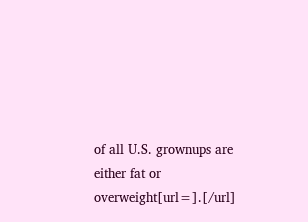of all U.S. grownups are either fat or overweight[url=].[/url]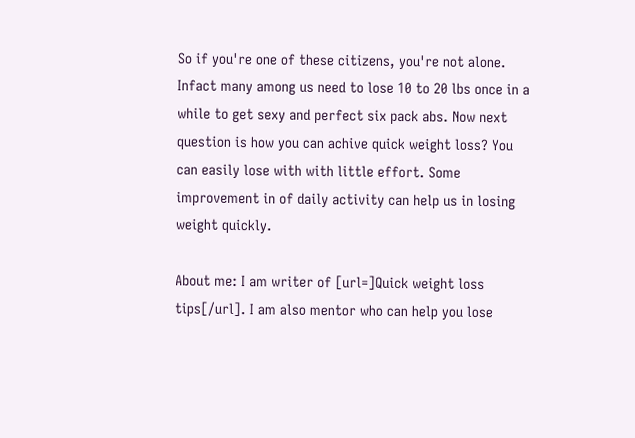So if you're one of these citizens, you're not alone. Infact many among us need to lose 10 to 20 lbs once in a while to get sexy and perfect six pack abs. Now next question is how you can achive quick weight loss? You can easily lose with with little effort. Some improvement in of daily activity can help us in losing weight quickly.

About me: I am writer of [url=]Quick weight loss tips[/url]. I am also mentor who can help you lose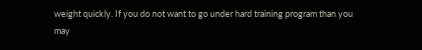weight quickly. If you do not want to go under hard training program than you may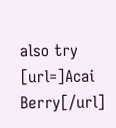also try [url=]Acai Berry[/url]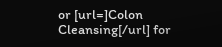or [url=]Colon Cleansing[/url] for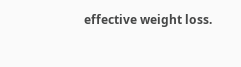effective weight loss.